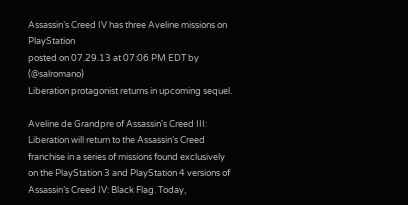Assassin’s Creed IV has three Aveline missions on PlayStation
posted on 07.29.13 at 07:06 PM EDT by (@salromano)
Liberation protagonist returns in upcoming sequel.

Aveline de Grandpre of Assassin’s Creed III: Liberation will return to the Assassin’s Creed franchise in a series of missions found exclusively on the PlayStation 3 and PlayStation 4 versions of Assassin’s Creed IV: Black Flag. Today,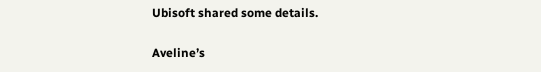Ubisoft shared some details.

Aveline’s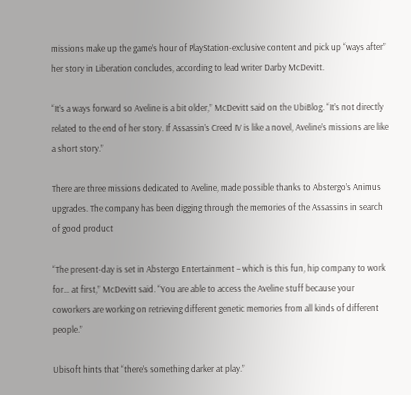missions make up the game’s hour of PlayStation-exclusive content and pick up “ways after” her story in Liberation concludes, according to lead writer Darby McDevitt.

“It’s a ways forward so Aveline is a bit older,” McDevitt said on the UbiBlog. “It’s not directly related to the end of her story. If Assassin’s Creed IV is like a novel, Aveline’s missions are like a short story.”

There are three missions dedicated to Aveline, made possible thanks to Abstergo’s Animus upgrades. The company has been digging through the memories of the Assassins in search of good product

“The present-day is set in Abstergo Entertainment – which is this fun, hip company to work for… at first,” McDevitt said. “You are able to access the Aveline stuff because your coworkers are working on retrieving different genetic memories from all kinds of different people.”

Ubisoft hints that “there’s something darker at play.”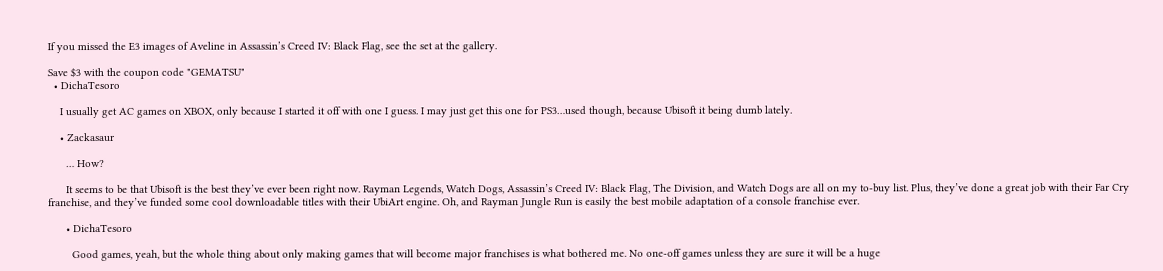If you missed the E3 images of Aveline in Assassin’s Creed IV: Black Flag, see the set at the gallery.

Save $3 with the coupon code "GEMATSU"
  • DichaTesoro

    I usually get AC games on XBOX, only because I started it off with one I guess. I may just get this one for PS3…used though, because Ubisoft it being dumb lately.

    • Zackasaur

      … How?

      It seems to be that Ubisoft is the best they’ve ever been right now. Rayman Legends, Watch Dogs, Assassin’s Creed IV: Black Flag, The Division, and Watch Dogs are all on my to-buy list. Plus, they’ve done a great job with their Far Cry franchise, and they’ve funded some cool downloadable titles with their UbiArt engine. Oh, and Rayman Jungle Run is easily the best mobile adaptation of a console franchise ever.

      • DichaTesoro

        Good games, yeah, but the whole thing about only making games that will become major franchises is what bothered me. No one-off games unless they are sure it will be a huge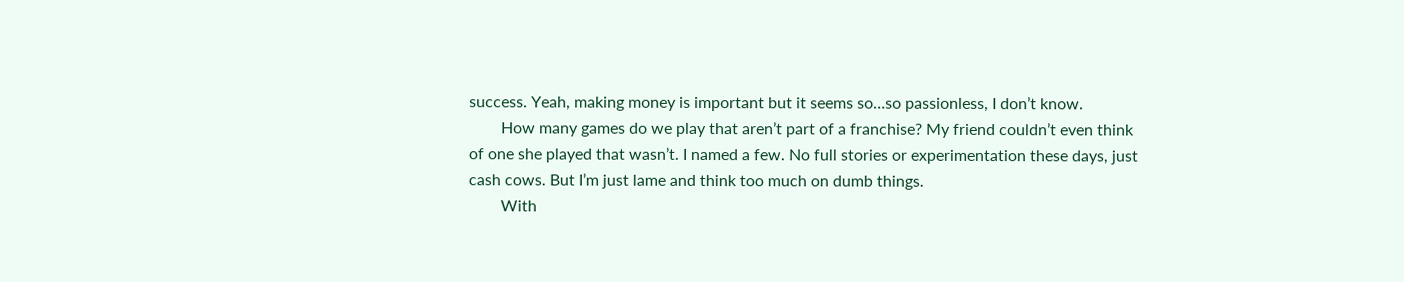success. Yeah, making money is important but it seems so…so passionless, I don’t know.
        How many games do we play that aren’t part of a franchise? My friend couldn’t even think of one she played that wasn’t. I named a few. No full stories or experimentation these days, just cash cows. But I’m just lame and think too much on dumb things.
        With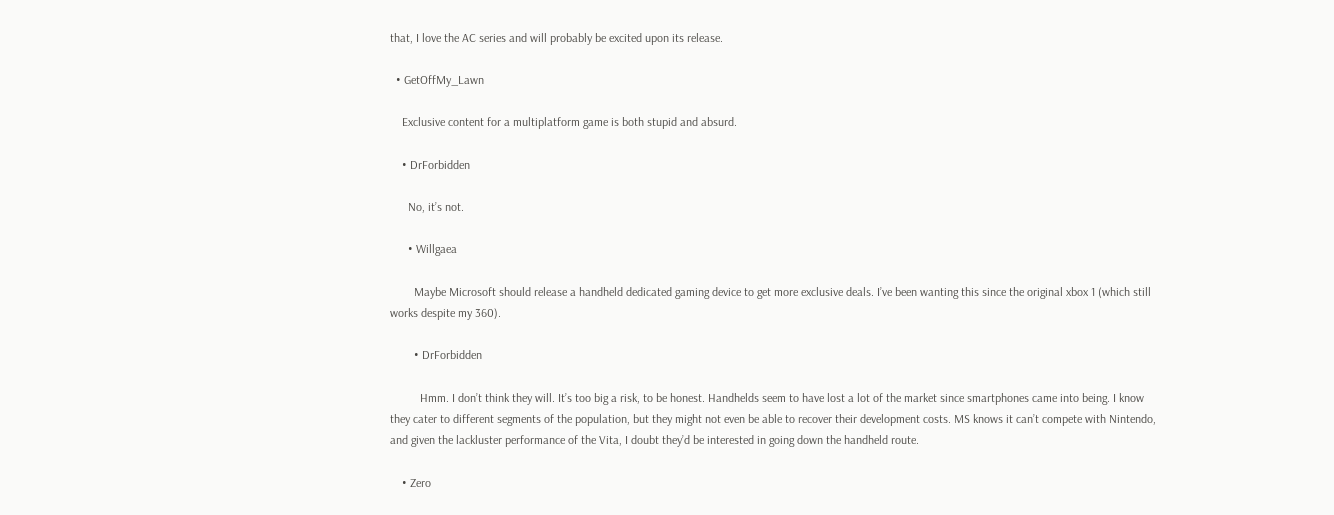that, I love the AC series and will probably be excited upon its release.

  • GetOffMy_Lawn

    Exclusive content for a multiplatform game is both stupid and absurd.

    • DrForbidden

      No, it’s not.

      • Willgaea

        Maybe Microsoft should release a handheld dedicated gaming device to get more exclusive deals. I’ve been wanting this since the original xbox 1 (which still works despite my 360).

        • DrForbidden

          Hmm. I don’t think they will. It’s too big a risk, to be honest. Handhelds seem to have lost a lot of the market since smartphones came into being. I know they cater to different segments of the population, but they might not even be able to recover their development costs. MS knows it can’t compete with Nintendo, and given the lackluster performance of the Vita, I doubt they’d be interested in going down the handheld route.

    • Zero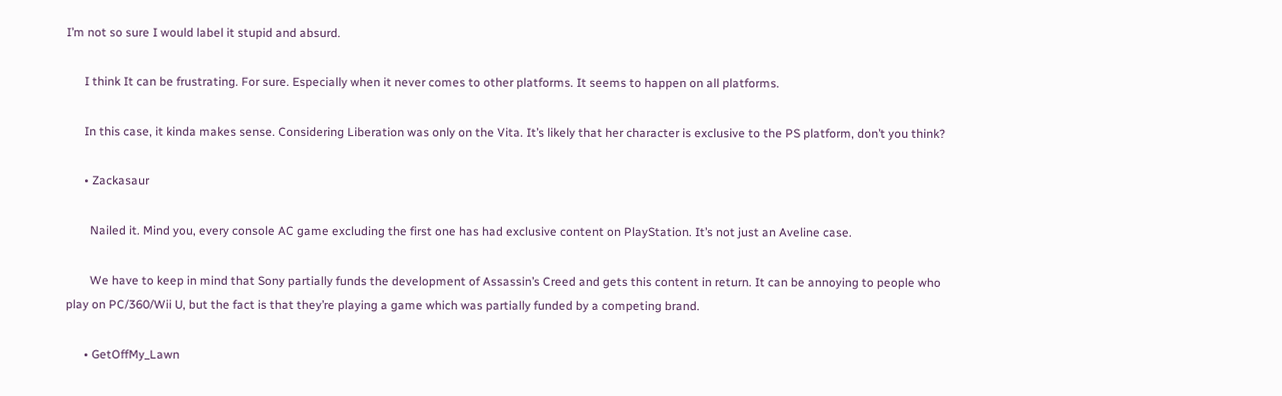I’m not so sure I would label it stupid and absurd.

      I think It can be frustrating. For sure. Especially when it never comes to other platforms. It seems to happen on all platforms.

      In this case, it kinda makes sense. Considering Liberation was only on the Vita. It’s likely that her character is exclusive to the PS platform, don’t you think?

      • Zackasaur

        Nailed it. Mind you, every console AC game excluding the first one has had exclusive content on PlayStation. It’s not just an Aveline case.

        We have to keep in mind that Sony partially funds the development of Assassin’s Creed and gets this content in return. It can be annoying to people who play on PC/360/Wii U, but the fact is that they’re playing a game which was partially funded by a competing brand.

      • GetOffMy_Lawn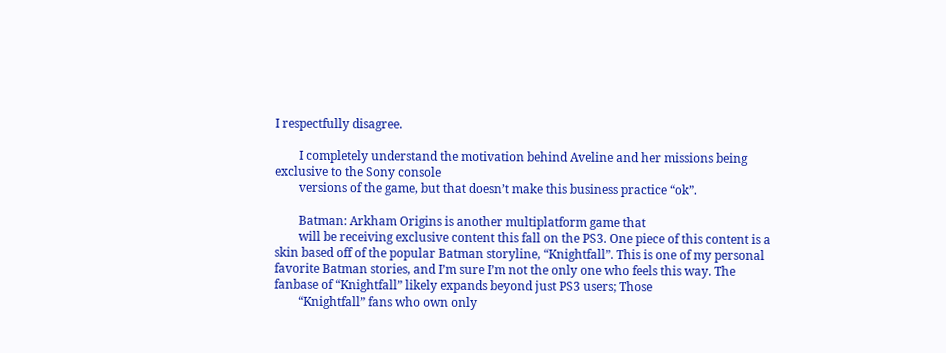I respectfully disagree.

        I completely understand the motivation behind Aveline and her missions being exclusive to the Sony console
        versions of the game, but that doesn’t make this business practice “ok”.

        Batman: Arkham Origins is another multiplatform game that
        will be receiving exclusive content this fall on the PS3. One piece of this content is a skin based off of the popular Batman storyline, “Knightfall”. This is one of my personal favorite Batman stories, and I’m sure I’m not the only one who feels this way. The fanbase of “Knightfall” likely expands beyond just PS3 users; Those
        “Knightfall” fans who own only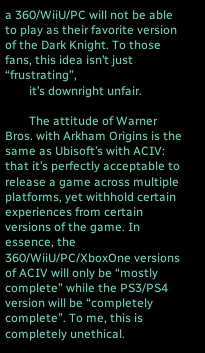a 360/WiiU/PC will not be able to play as their favorite version of the Dark Knight. To those fans, this idea isn’t just “frustrating”,
        it’s downright unfair.

        The attitude of Warner Bros. with Arkham Origins is the same as Ubisoft’s with ACIV: that it’s perfectly acceptable to release a game across multiple platforms, yet withhold certain experiences from certain versions of the game. In essence, the 360/WiiU/PC/XboxOne versions of ACIV will only be “mostly complete” while the PS3/PS4 version will be “completely complete”. To me, this is completely unethical.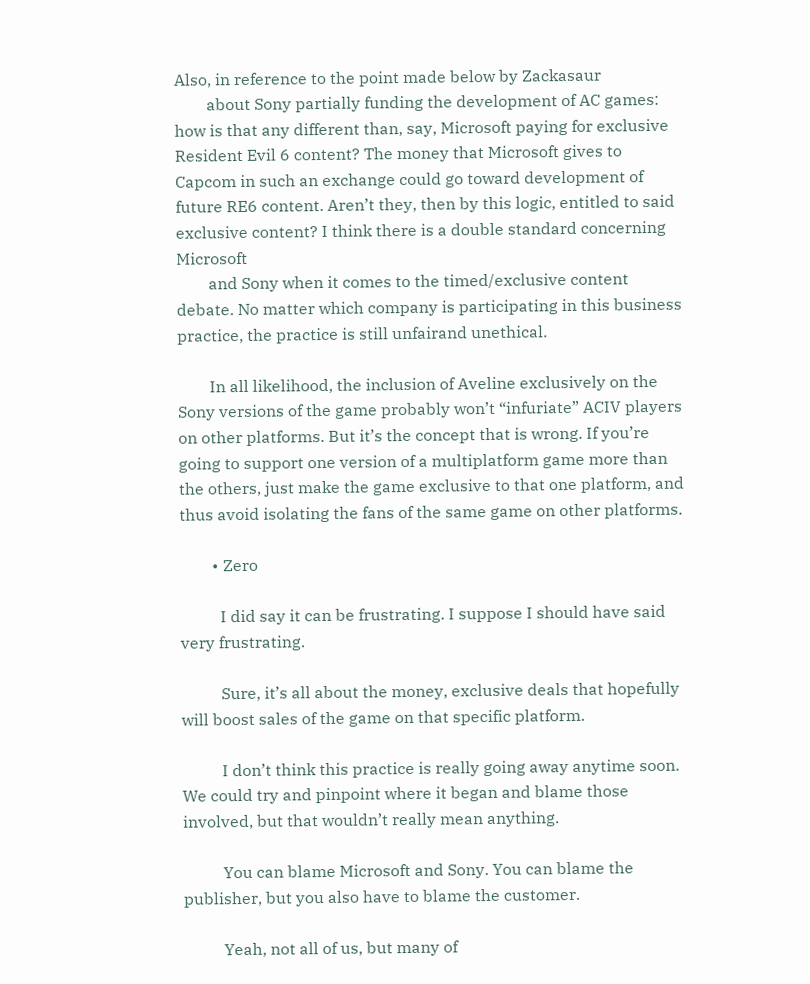Also, in reference to the point made below by Zackasaur
        about Sony partially funding the development of AC games: how is that any different than, say, Microsoft paying for exclusive Resident Evil 6 content? The money that Microsoft gives to Capcom in such an exchange could go toward development of future RE6 content. Aren’t they, then by this logic, entitled to said exclusive content? I think there is a double standard concerning Microsoft
        and Sony when it comes to the timed/exclusive content debate. No matter which company is participating in this business practice, the practice is still unfairand unethical.

        In all likelihood, the inclusion of Aveline exclusively on the Sony versions of the game probably won’t “infuriate” ACIV players on other platforms. But it’s the concept that is wrong. If you’re going to support one version of a multiplatform game more than the others, just make the game exclusive to that one platform, and thus avoid isolating the fans of the same game on other platforms.

        • Zero

          I did say it can be frustrating. I suppose I should have said very frustrating.

          Sure, it’s all about the money, exclusive deals that hopefully will boost sales of the game on that specific platform.

          I don’t think this practice is really going away anytime soon. We could try and pinpoint where it began and blame those involved, but that wouldn’t really mean anything.

          You can blame Microsoft and Sony. You can blame the publisher, but you also have to blame the customer.

          Yeah, not all of us, but many of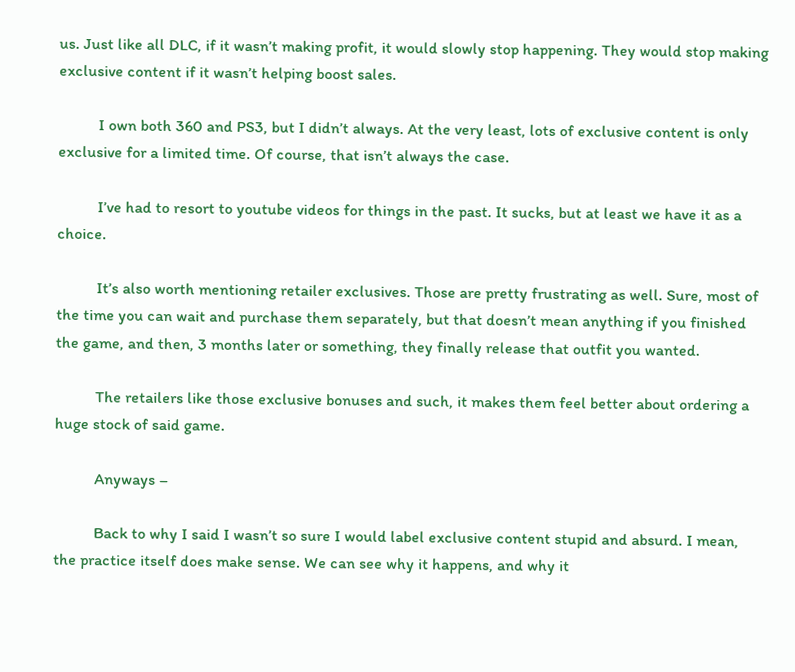us. Just like all DLC, if it wasn’t making profit, it would slowly stop happening. They would stop making exclusive content if it wasn’t helping boost sales.

          I own both 360 and PS3, but I didn’t always. At the very least, lots of exclusive content is only exclusive for a limited time. Of course, that isn’t always the case.

          I’ve had to resort to youtube videos for things in the past. It sucks, but at least we have it as a choice.

          It’s also worth mentioning retailer exclusives. Those are pretty frustrating as well. Sure, most of the time you can wait and purchase them separately, but that doesn’t mean anything if you finished the game, and then, 3 months later or something, they finally release that outfit you wanted.

          The retailers like those exclusive bonuses and such, it makes them feel better about ordering a huge stock of said game.

          Anyways –

          Back to why I said I wasn’t so sure I would label exclusive content stupid and absurd. I mean, the practice itself does make sense. We can see why it happens, and why it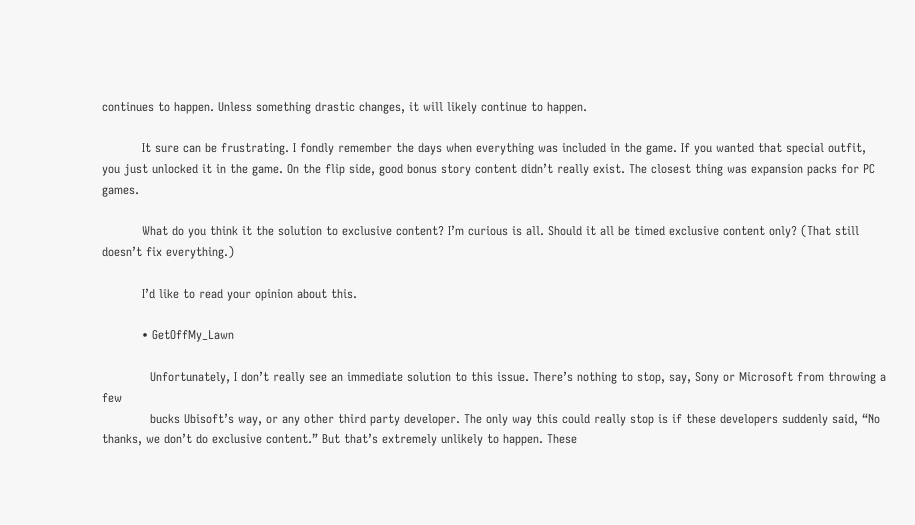continues to happen. Unless something drastic changes, it will likely continue to happen.

          It sure can be frustrating. I fondly remember the days when everything was included in the game. If you wanted that special outfit, you just unlocked it in the game. On the flip side, good bonus story content didn’t really exist. The closest thing was expansion packs for PC games.

          What do you think it the solution to exclusive content? I’m curious is all. Should it all be timed exclusive content only? (That still doesn’t fix everything.)

          I’d like to read your opinion about this.

          • GetOffMy_Lawn

            Unfortunately, I don’t really see an immediate solution to this issue. There’s nothing to stop, say, Sony or Microsoft from throwing a few
            bucks Ubisoft’s way, or any other third party developer. The only way this could really stop is if these developers suddenly said, “No thanks, we don’t do exclusive content.” But that’s extremely unlikely to happen. These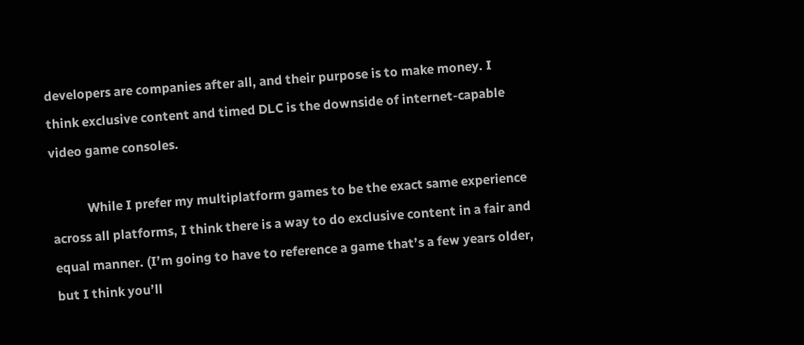developers are companies after all, and their purpose is to make money. I think exclusive content and timed DLC is the downside of internet-capable video game consoles.

            While I prefer my multiplatform games to be the exact same experience across all platforms, I think there is a way to do exclusive content in a fair and equal manner. (I’m going to have to reference a game that’s a few years older, but I think you’ll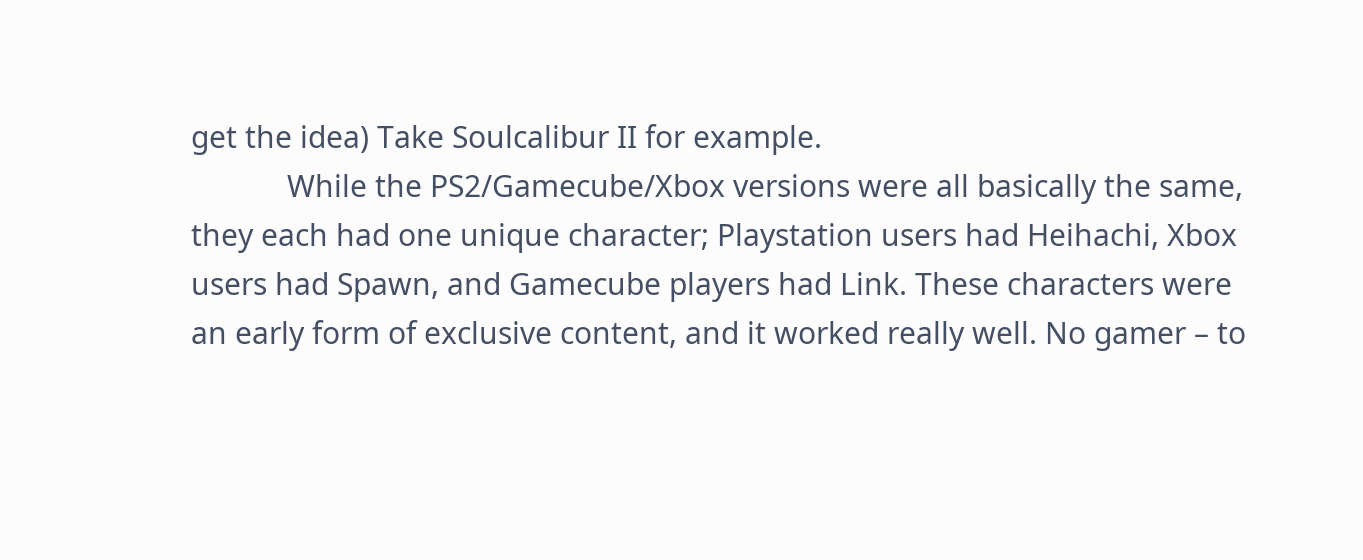get the idea) Take Soulcalibur II for example.
            While the PS2/Gamecube/Xbox versions were all basically the same, they each had one unique character; Playstation users had Heihachi, Xbox users had Spawn, and Gamecube players had Link. These characters were an early form of exclusive content, and it worked really well. No gamer – to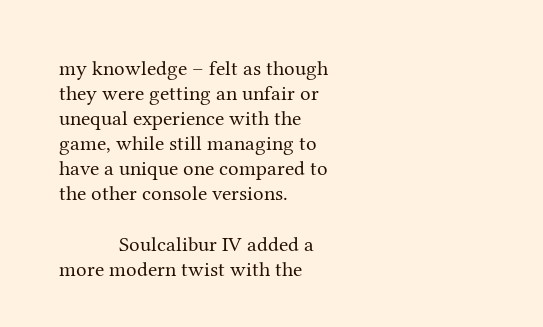my knowledge – felt as though they were getting an unfair or unequal experience with the game, while still managing to have a unique one compared to the other console versions.

            Soulcalibur IV added a more modern twist with the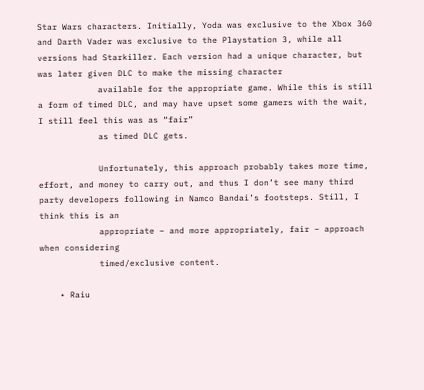Star Wars characters. Initially, Yoda was exclusive to the Xbox 360 and Darth Vader was exclusive to the Playstation 3, while all versions had Starkiller. Each version had a unique character, but was later given DLC to make the missing character
            available for the appropriate game. While this is still a form of timed DLC, and may have upset some gamers with the wait, I still feel this was as “fair”
            as timed DLC gets.

            Unfortunately, this approach probably takes more time, effort, and money to carry out, and thus I don’t see many third party developers following in Namco Bandai’s footsteps. Still, I think this is an
            appropriate – and more appropriately, fair – approach when considering
            timed/exclusive content.

    • Raiu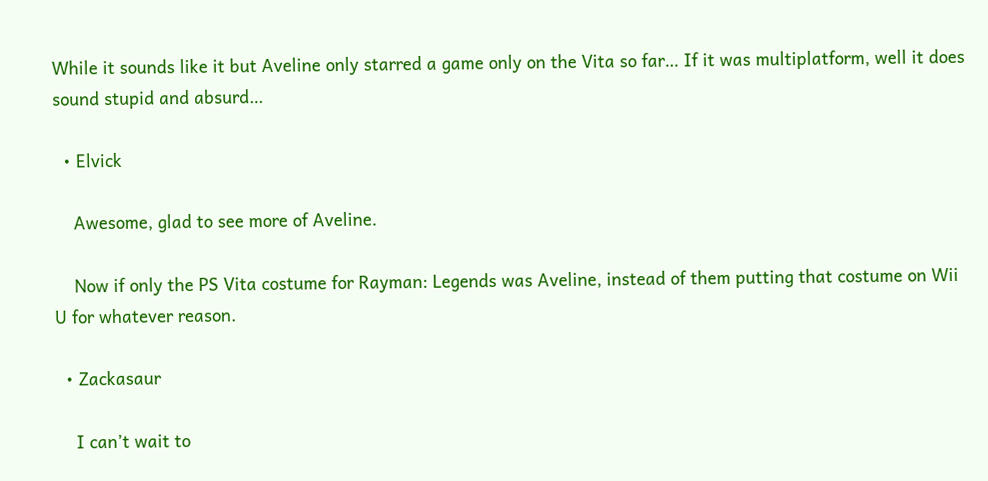While it sounds like it but Aveline only starred a game only on the Vita so far… If it was multiplatform, well it does sound stupid and absurd…

  • Elvick

    Awesome, glad to see more of Aveline.

    Now if only the PS Vita costume for Rayman: Legends was Aveline, instead of them putting that costume on Wii U for whatever reason.

  • Zackasaur

    I can’t wait to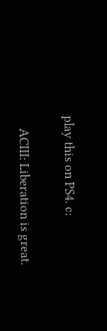play this on PS4. c:

    ACIII: Liberation is great.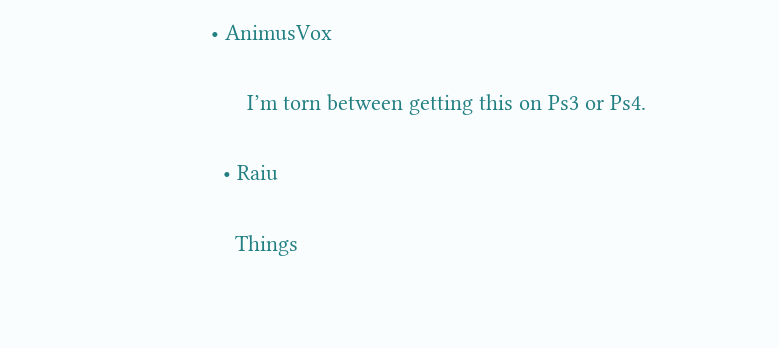• AnimusVox

      I’m torn between getting this on Ps3 or Ps4.

  • Raiu

    Things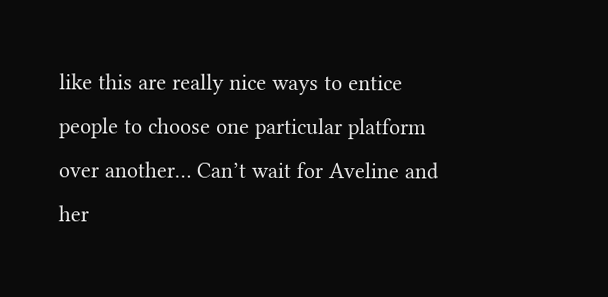like this are really nice ways to entice people to choose one particular platform over another… Can’t wait for Aveline and her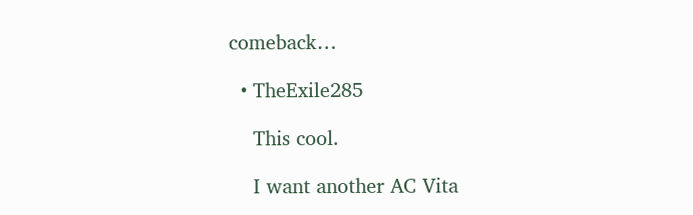comeback…

  • TheExile285

    This cool.

    I want another AC Vita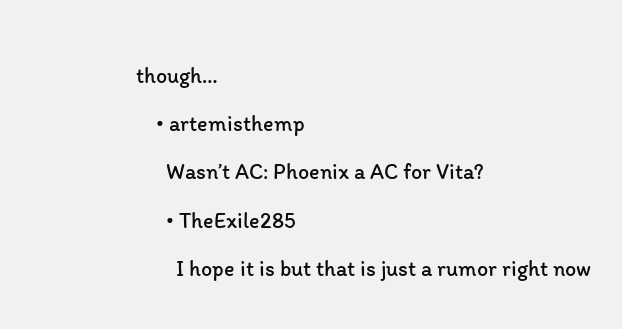though…

    • artemisthemp

      Wasn’t AC: Phoenix a AC for Vita?

      • TheExile285

        I hope it is but that is just a rumor right now